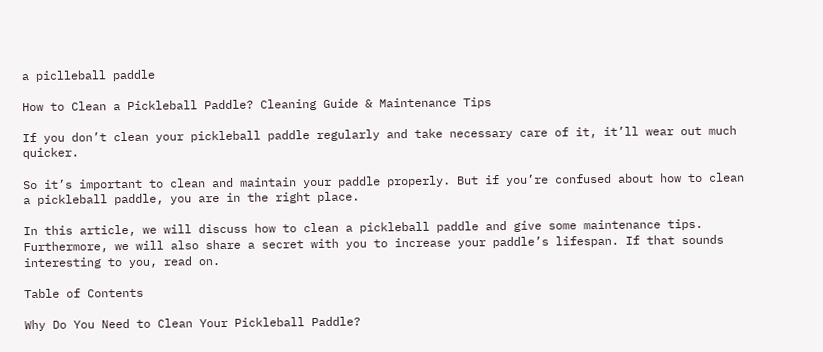a piclleball paddle

How to Clean a Pickleball Paddle? Cleaning Guide & Maintenance Tips

If you don’t clean your pickleball paddle regularly and take necessary care of it, it’ll wear out much quicker.

So it’s important to clean and maintain your paddle properly. But if you’re confused about how to clean a pickleball paddle, you are in the right place.

In this article, we will discuss how to clean a pickleball paddle and give some maintenance tips. Furthermore, we will also share a secret with you to increase your paddle’s lifespan. If that sounds interesting to you, read on.

Table of Contents

Why Do You Need to Clean Your Pickleball Paddle?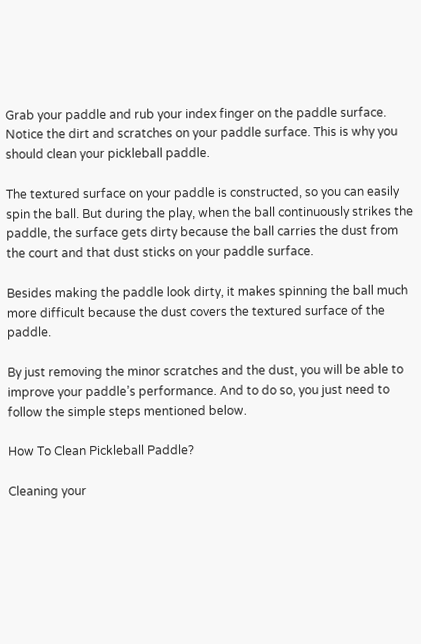Grab your paddle and rub your index finger on the paddle surface. Notice the dirt and scratches on your paddle surface. This is why you should clean your pickleball paddle.

The textured surface on your paddle is constructed, so you can easily spin the ball. But during the play, when the ball continuously strikes the paddle, the surface gets dirty because the ball carries the dust from the court and that dust sticks on your paddle surface.

Besides making the paddle look dirty, it makes spinning the ball much more difficult because the dust covers the textured surface of the paddle.

By just removing the minor scratches and the dust, you will be able to improve your paddle’s performance. And to do so, you just need to follow the simple steps mentioned below.

How To Clean Pickleball Paddle?

Cleaning your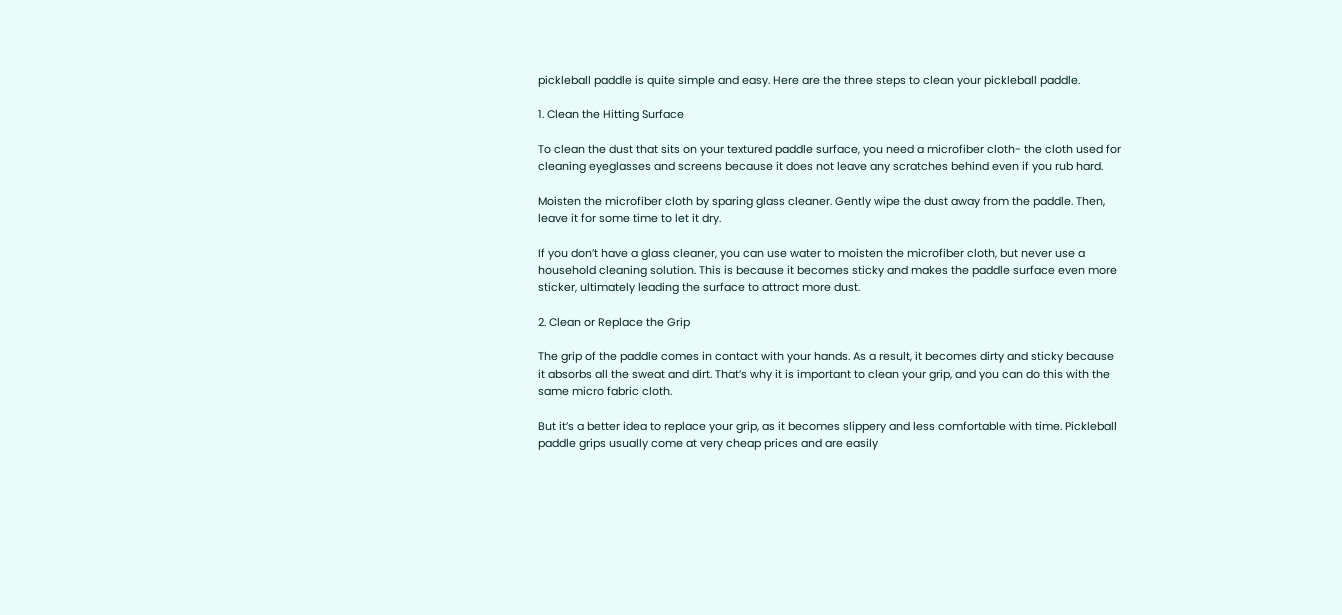pickleball paddle is quite simple and easy. Here are the three steps to clean your pickleball paddle.

1. Clean the Hitting Surface

To clean the dust that sits on your textured paddle surface, you need a microfiber cloth- the cloth used for cleaning eyeglasses and screens because it does not leave any scratches behind even if you rub hard.

Moisten the microfiber cloth by sparing glass cleaner. Gently wipe the dust away from the paddle. Then, leave it for some time to let it dry.

If you don’t have a glass cleaner, you can use water to moisten the microfiber cloth, but never use a household cleaning solution. This is because it becomes sticky and makes the paddle surface even more sticker, ultimately leading the surface to attract more dust.

2. Clean or Replace the Grip

The grip of the paddle comes in contact with your hands. As a result, it becomes dirty and sticky because it absorbs all the sweat and dirt. That’s why it is important to clean your grip, and you can do this with the same micro fabric cloth.

But it’s a better idea to replace your grip, as it becomes slippery and less comfortable with time. Pickleball paddle grips usually come at very cheap prices and are easily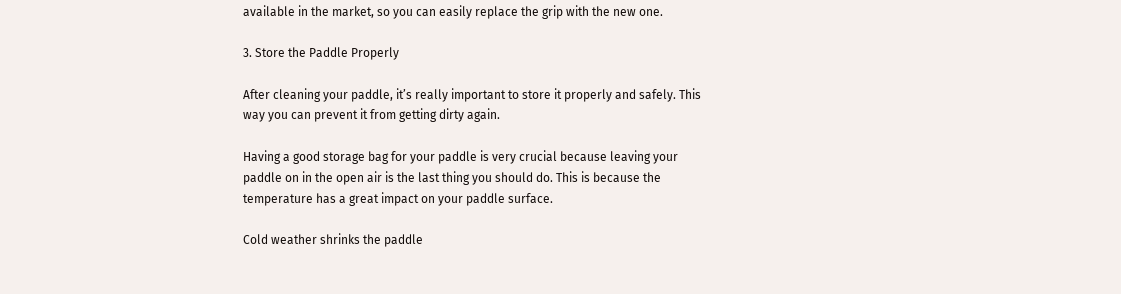available in the market, so you can easily replace the grip with the new one.

3. Store the Paddle Properly

After cleaning your paddle, it’s really important to store it properly and safely. This way you can prevent it from getting dirty again.

Having a good storage bag for your paddle is very crucial because leaving your paddle on in the open air is the last thing you should do. This is because the temperature has a great impact on your paddle surface.

Cold weather shrinks the paddle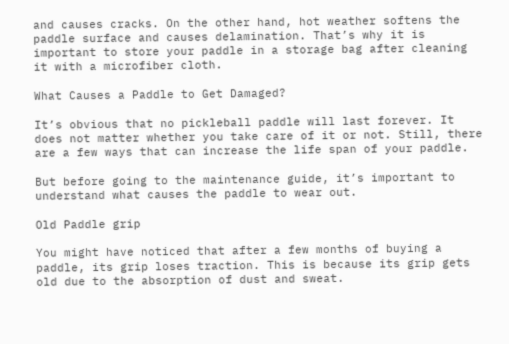and causes cracks. On the other hand, hot weather softens the paddle surface and causes delamination. That’s why it is important to store your paddle in a storage bag after cleaning it with a microfiber cloth.

What Causes a Paddle to Get Damaged?

It’s obvious that no pickleball paddle will last forever. It does not matter whether you take care of it or not. Still, there are a few ways that can increase the life span of your paddle.

But before going to the maintenance guide, it’s important to understand what causes the paddle to wear out.

Old Paddle grip

You might have noticed that after a few months of buying a paddle, its grip loses traction. This is because its grip gets old due to the absorption of dust and sweat.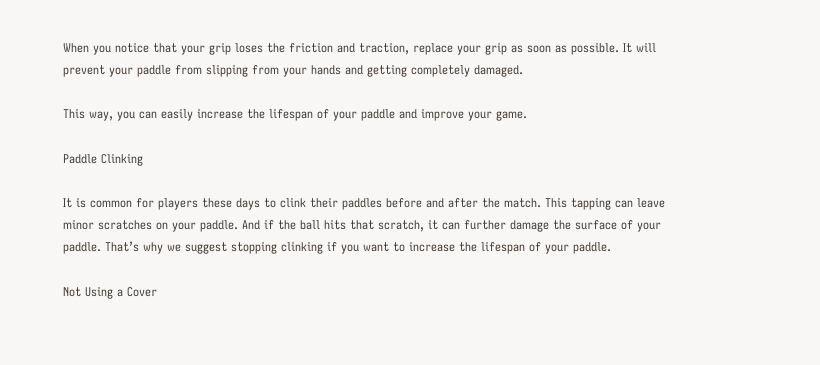When you notice that your grip loses the friction and traction, replace your grip as soon as possible. It will prevent your paddle from slipping from your hands and getting completely damaged.

This way, you can easily increase the lifespan of your paddle and improve your game.

Paddle Clinking

It is common for players these days to clink their paddles before and after the match. This tapping can leave minor scratches on your paddle. And if the ball hits that scratch, it can further damage the surface of your paddle. That’s why we suggest stopping clinking if you want to increase the lifespan of your paddle.

Not Using a Cover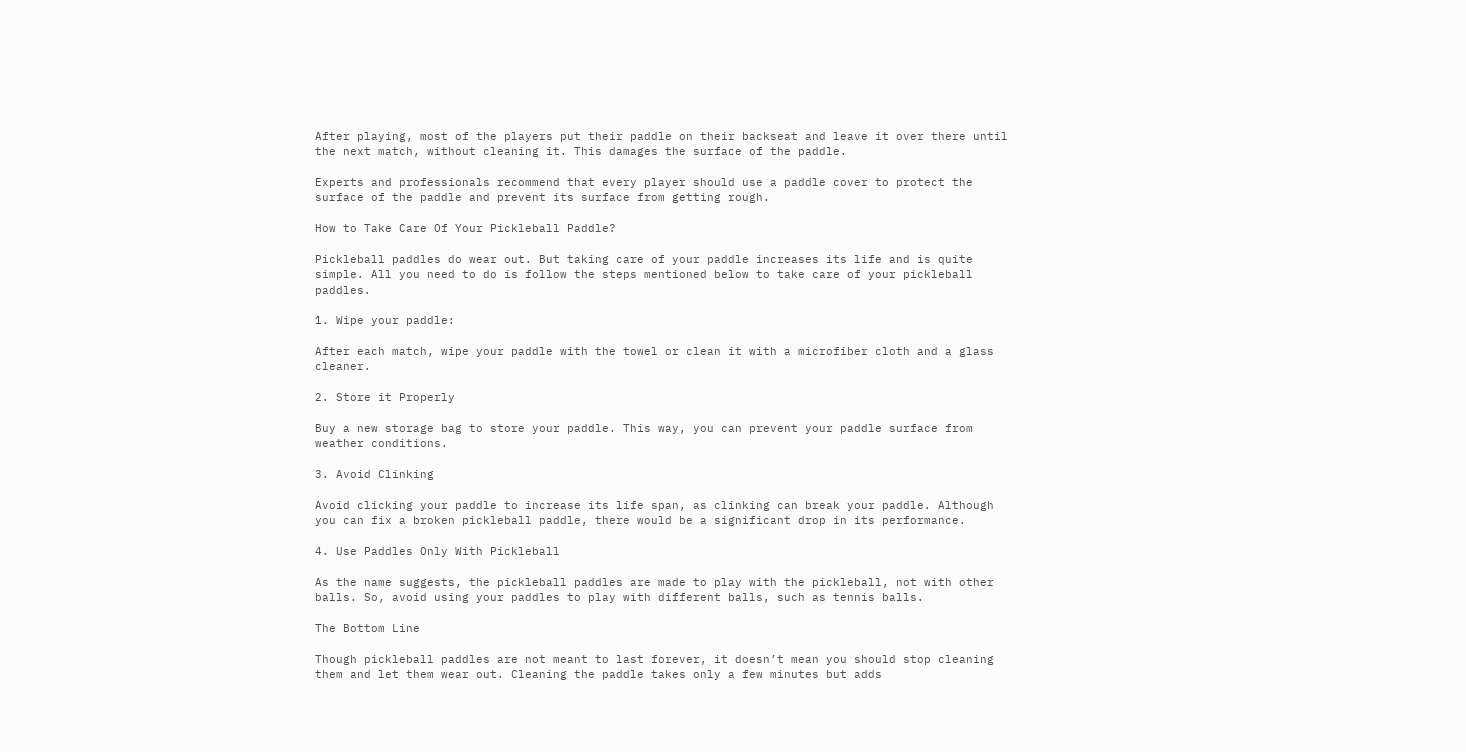After playing, most of the players put their paddle on their backseat and leave it over there until the next match, without cleaning it. This damages the surface of the paddle.

Experts and professionals recommend that every player should use a paddle cover to protect the surface of the paddle and prevent its surface from getting rough.

How to Take Care Of Your Pickleball Paddle?

Pickleball paddles do wear out. But taking care of your paddle increases its life and is quite simple. All you need to do is follow the steps mentioned below to take care of your pickleball paddles.

1. Wipe your paddle:

After each match, wipe your paddle with the towel or clean it with a microfiber cloth and a glass cleaner.

2. Store it Properly

Buy a new storage bag to store your paddle. This way, you can prevent your paddle surface from weather conditions.

3. Avoid Clinking

Avoid clicking your paddle to increase its life span, as clinking can break your paddle. Although you can fix a broken pickleball paddle, there would be a significant drop in its performance.

4. Use Paddles Only With Pickleball

As the name suggests, the pickleball paddles are made to play with the pickleball, not with other balls. So, avoid using your paddles to play with different balls, such as tennis balls.

The Bottom Line

Though pickleball paddles are not meant to last forever, it doesn’t mean you should stop cleaning them and let them wear out. Cleaning the paddle takes only a few minutes but adds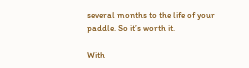several months to the life of your paddle. So it’s worth it.

With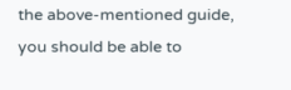the above-mentioned guide, you should be able to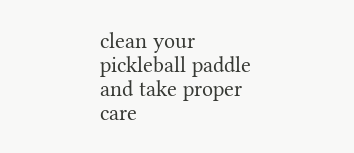clean your pickleball paddle and take proper care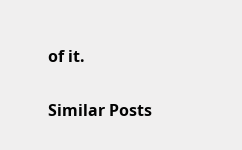of it.

Similar Posts